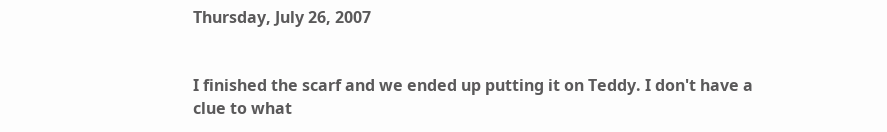Thursday, July 26, 2007


I finished the scarf and we ended up putting it on Teddy. I don't have a clue to what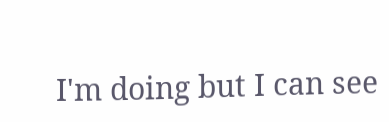I'm doing but I can see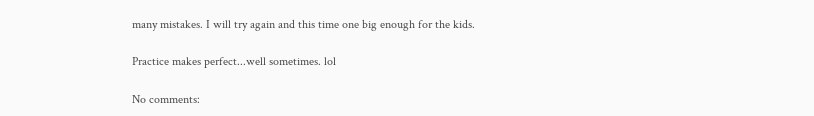many mistakes. I will try again and this time one big enough for the kids.

Practice makes perfect...well sometimes. lol

No comments: